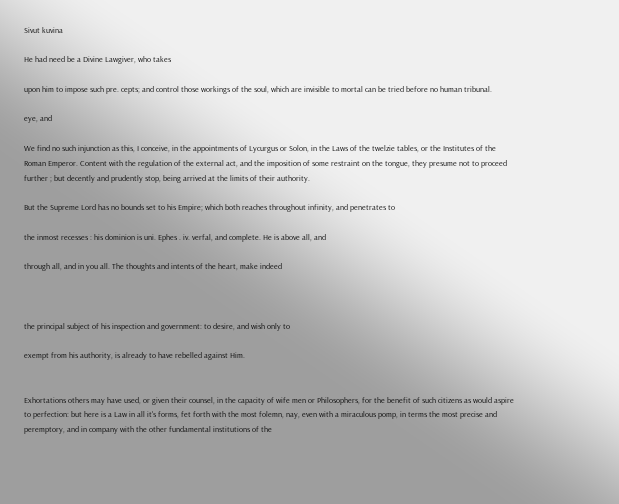Sivut kuvina

He had need be a Divine Lawgiver, who takes

upon him to impose such pre. cepts; and control those workings of the soul, which are invisible to mortal can be tried before no human tribunal.

eye, and

We find no such injunction as this, I conceive, in the appointments of Lycurgus or Solon, in the Laws of the twelzie tables, or the Institutes of the Roman Emperor. Content with the regulation of the external act, and the imposition of some restraint on the tongue, they presume not to proceed further ; but decently and prudently stop, being arrived at the limits of their authority.

But the Supreme Lord has no bounds set to his Empire; which both reaches throughout infinity, and penetrates to

the inmost recesses : his dominion is uni. Ephes . iv. verfal, and complete. He is above all, and

through all, and in you all. The thoughts and intents of the heart, make indeed



the principal subject of his inspection and government: to desire, and wish only to

exempt from his authority, is already to have rebelled against Him.


Exhortations others may have used, or given their counsel, in the capacity of wife men or Philosophers, for the benefit of such citizens as would aspire to perfection: but here is a Law in all it's forms, fet forth with the most folemn, nay, even with a miraculous pomp, in terms the most precise and peremptory, and in company with the other fundamental institutions of the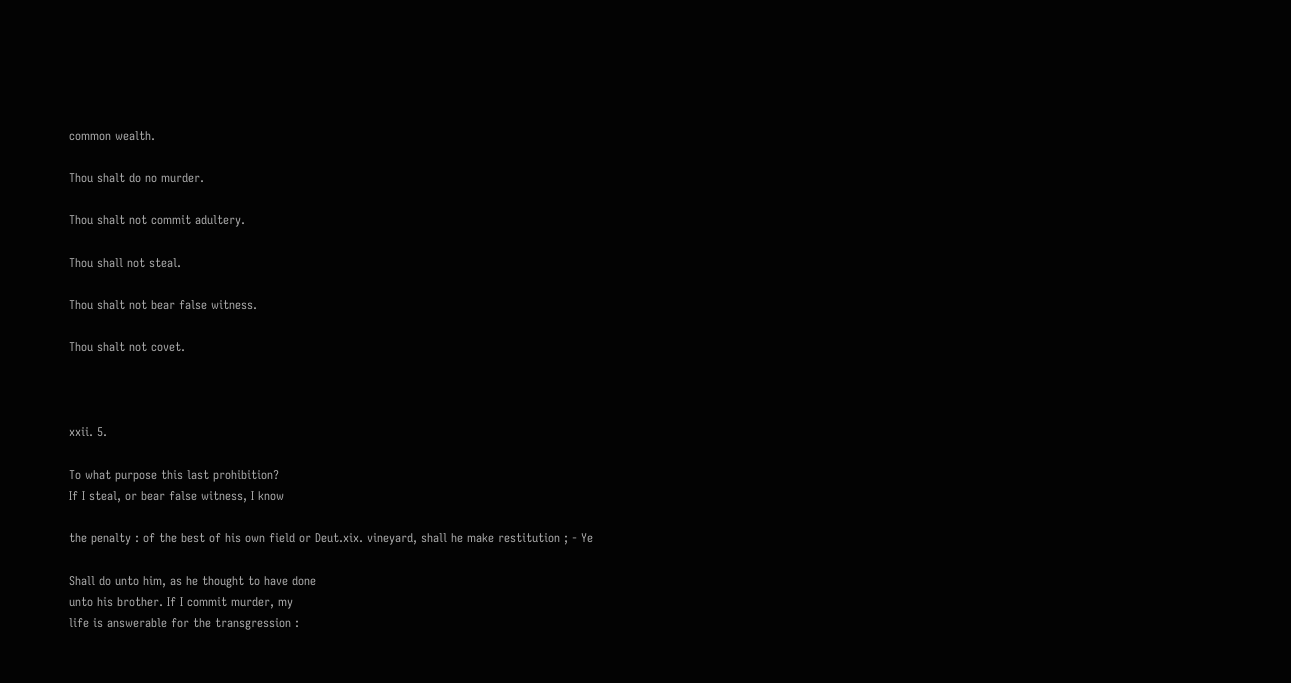common wealth.

Thou shalt do no murder.

Thou shalt not commit adultery.

Thou shall not steal.

Thou shalt not bear false witness.

Thou shalt not covet.



xxii. 5.

To what purpose this last prohibition?
If I steal, or bear false witness, I know

the penalty : of the best of his own field or Deut.xix. vineyard, shall he make restitution ; - Ye

Shall do unto him, as he thought to have done
unto his brother. If I commit murder, my
life is answerable for the transgression :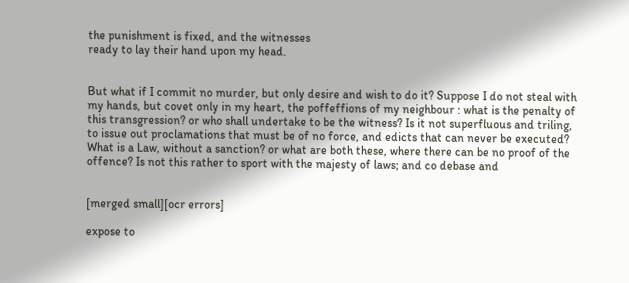the punishment is fixed, and the witnesses
ready to lay their hand upon my head.


But what if I commit no murder, but only desire and wish to do it? Suppose I do not steal with my hands, but covet only in my heart, the poffeffions of my neighbour : what is the penalty of this transgression? or who shall undertake to be the witness? Is it not superfluous and triling, to issue out proclamations that must be of no force, and edicts that can never be executed? What is a Law, without a sanction? or what are both these, where there can be no proof of the offence? Is not this rather to sport with the majesty of laws; and co debase and


[merged small][ocr errors]

expose to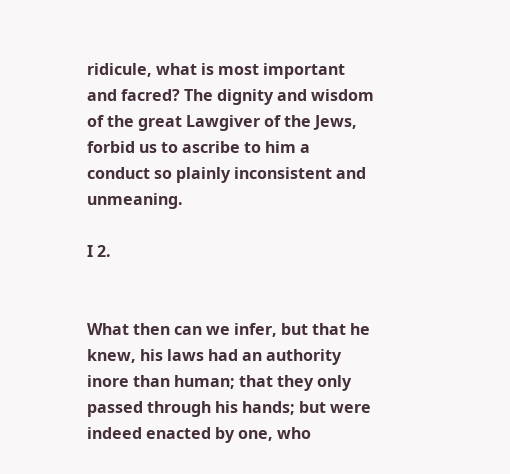ridicule, what is most important and facred? The dignity and wisdom of the great Lawgiver of the Jews, forbid us to ascribe to him a conduct so plainly inconsistent and unmeaning.

I 2.


What then can we infer, but that he knew, his laws had an authority inore than human; that they only passed through his hands; but were indeed enacted by one, who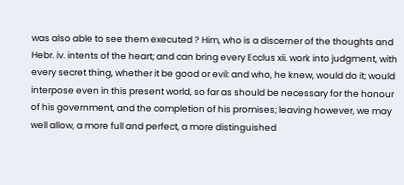was also able to see them executed ? Him, who is a discerner of the thoughts and Hebr. iv. intents of the heart; and can bring every Ecclus xii. work into judgment, with every secret thing, whether it be good or evil: and who, he knew, would do it; would interpose even in this present world, so far as should be necessary for the honour of his government, and the completion of his promises; leaving however, we may well allow, a more full and perfect, a more distinguished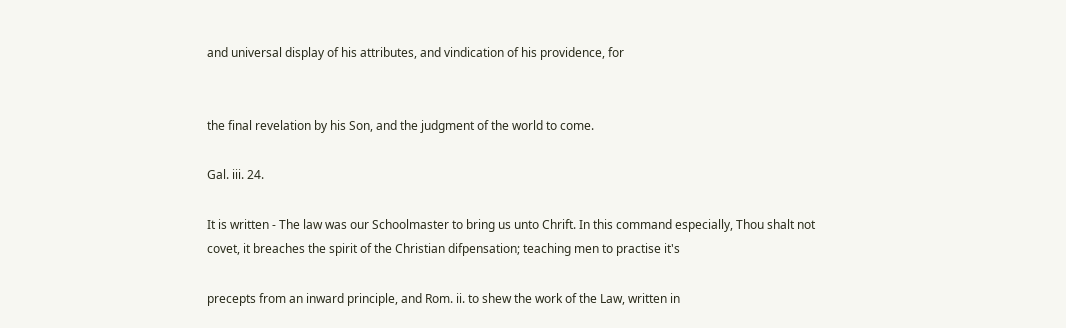and universal display of his attributes, and vindication of his providence, for


the final revelation by his Son, and the judgment of the world to come.

Gal. iii. 24.

It is written - The law was our Schoolmaster to bring us unto Chrift. In this command especially, Thou shalt not covet, it breaches the spirit of the Christian difpensation; teaching men to practise it's

precepts from an inward principle, and Rom. ii. to shew the work of the Law, written in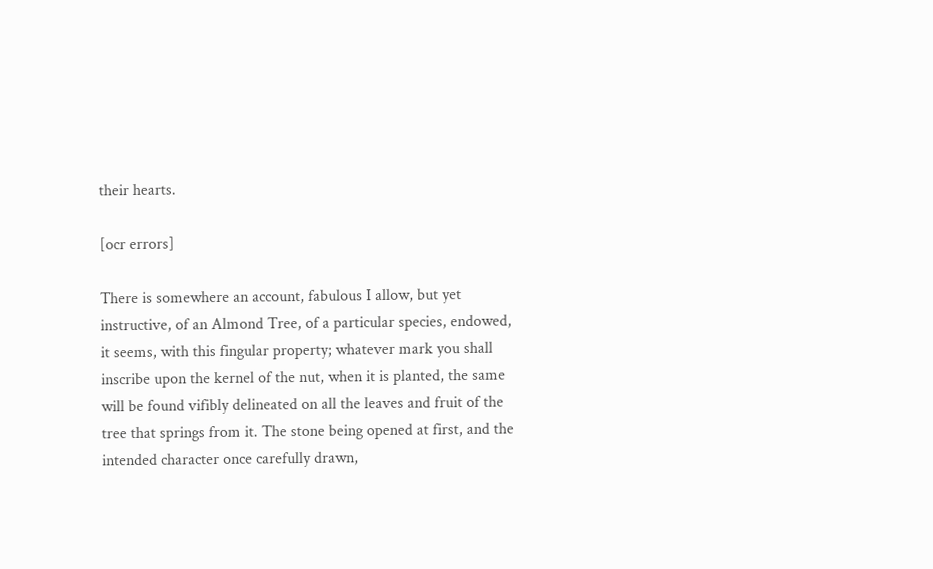their hearts.

[ocr errors]

There is somewhere an account, fabulous I allow, but yet instructive, of an Almond Tree, of a particular species, endowed, it seems, with this fingular property; whatever mark you shall inscribe upon the kernel of the nut, when it is planted, the same will be found vifibly delineated on all the leaves and fruit of the tree that springs from it. The stone being opened at first, and the intended character once carefully drawn,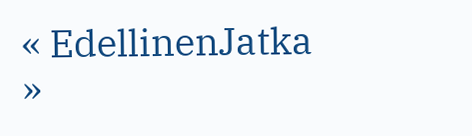« EdellinenJatka »